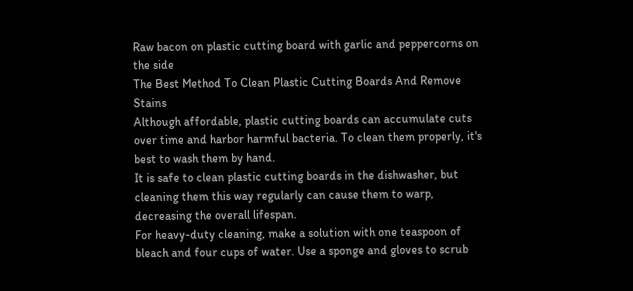Raw bacon on plastic cutting board with garlic and peppercorns on the side
The Best Method To Clean Plastic Cutting Boards And Remove Stains
Although affordable, plastic cutting boards can accumulate cuts over time and harbor harmful bacteria. To clean them properly, it's best to wash them by hand.
It is safe to clean plastic cutting boards in the dishwasher, but cleaning them this way regularly can cause them to warp, decreasing the overall lifespan.
For heavy-duty cleaning, make a solution with one teaspoon of bleach and four cups of water. Use a sponge and gloves to scrub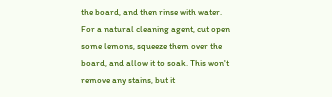the board, and then rinse with water.
For a natural cleaning agent, cut open some lemons, squeeze them over the board, and allow it to soak. This won't remove any stains, but it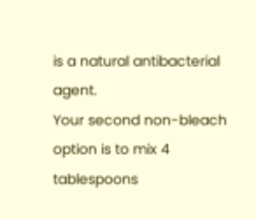is a natural antibacterial agent.
Your second non-bleach option is to mix 4 tablespoons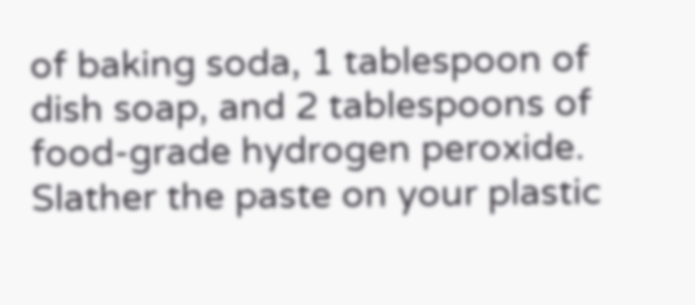of baking soda, 1 tablespoon of dish soap, and 2 tablespoons of food-grade hydrogen peroxide.
Slather the paste on your plastic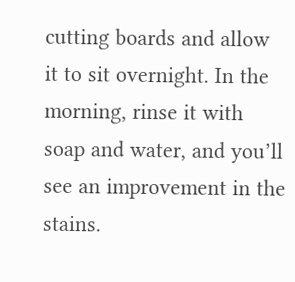cutting boards and allow it to sit overnight. In the morning, rinse it with soap and water, and you’ll see an improvement in the stains.